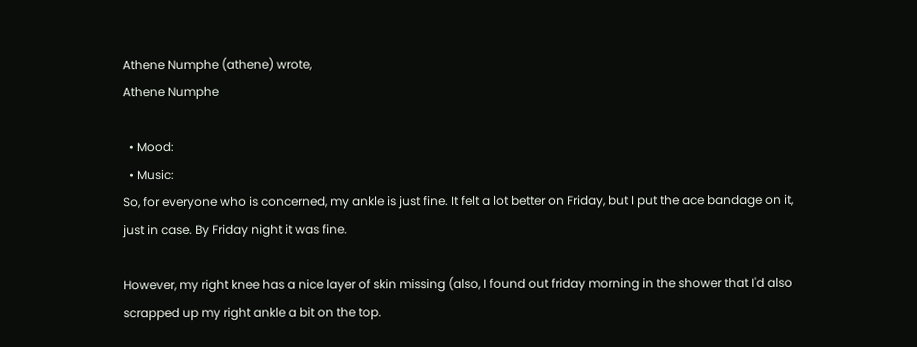Athene Numphe (athene) wrote,
Athene Numphe

  • Mood:
  • Music:
So, for everyone who is concerned, my ankle is just fine. It felt a lot better on Friday, but I put the ace bandage on it, just in case. By Friday night it was fine.

However, my right knee has a nice layer of skin missing (also, I found out friday morning in the shower that I'd also scrapped up my right ankle a bit on the top.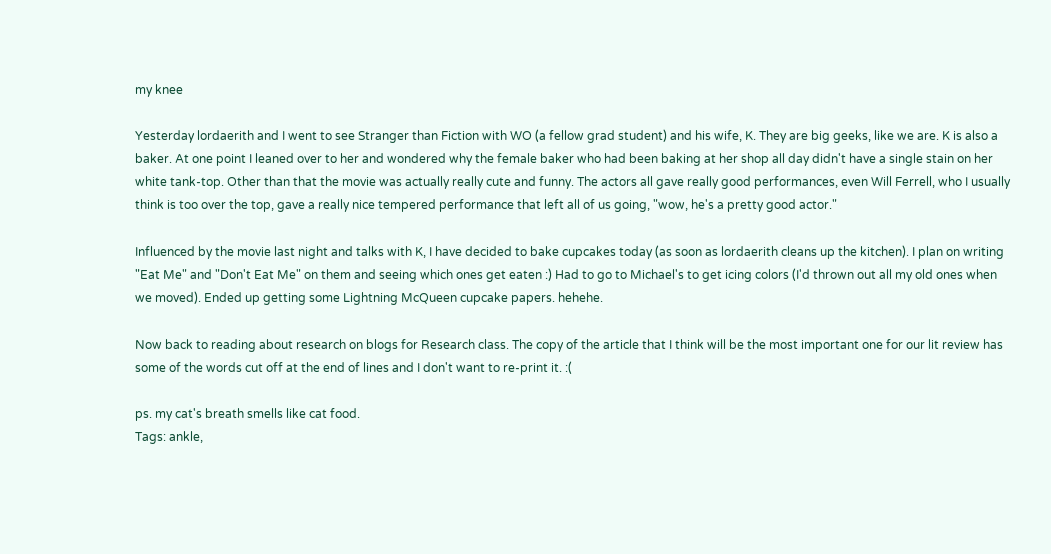my knee

Yesterday lordaerith and I went to see Stranger than Fiction with WO (a fellow grad student) and his wife, K. They are big geeks, like we are. K is also a baker. At one point I leaned over to her and wondered why the female baker who had been baking at her shop all day didn't have a single stain on her white tank-top. Other than that the movie was actually really cute and funny. The actors all gave really good performances, even Will Ferrell, who I usually think is too over the top, gave a really nice tempered performance that left all of us going, "wow, he's a pretty good actor."

Influenced by the movie last night and talks with K, I have decided to bake cupcakes today (as soon as lordaerith cleans up the kitchen). I plan on writing "Eat Me" and "Don't Eat Me" on them and seeing which ones get eaten :) Had to go to Michael's to get icing colors (I'd thrown out all my old ones when we moved). Ended up getting some Lightning McQueen cupcake papers. hehehe.

Now back to reading about research on blogs for Research class. The copy of the article that I think will be the most important one for our lit review has some of the words cut off at the end of lines and I don't want to re-print it. :(

ps. my cat's breath smells like cat food.
Tags: ankle,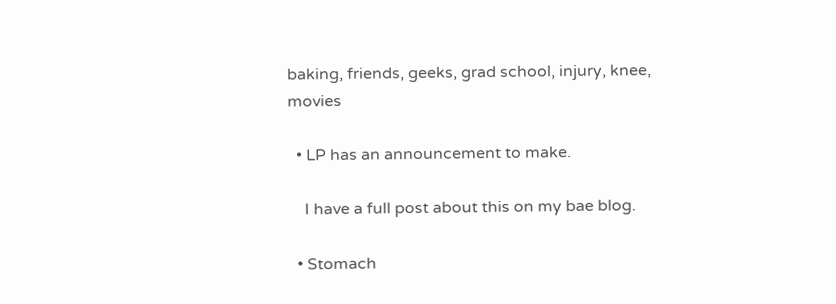baking, friends, geeks, grad school, injury, knee, movies

  • LP has an announcement to make.

    I have a full post about this on my bae blog.

  • Stomach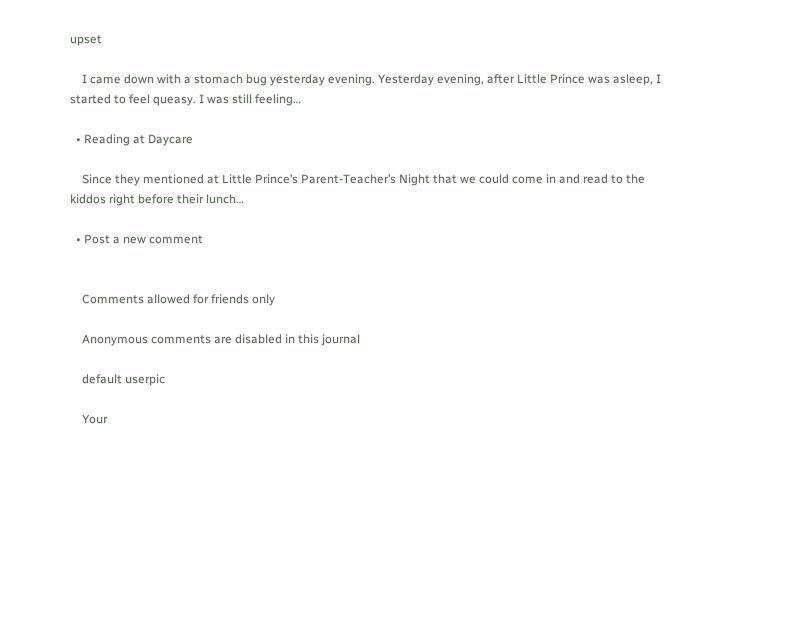upset

    I came down with a stomach bug yesterday evening. Yesterday evening, after Little Prince was asleep, I started to feel queasy. I was still feeling…

  • Reading at Daycare

    Since they mentioned at Little Prince’s Parent-Teacher’s Night that we could come in and read to the kiddos right before their lunch…

  • Post a new comment


    Comments allowed for friends only

    Anonymous comments are disabled in this journal

    default userpic

    Your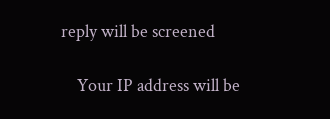reply will be screened

    Your IP address will be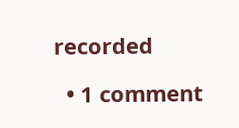recorded

  • 1 comment